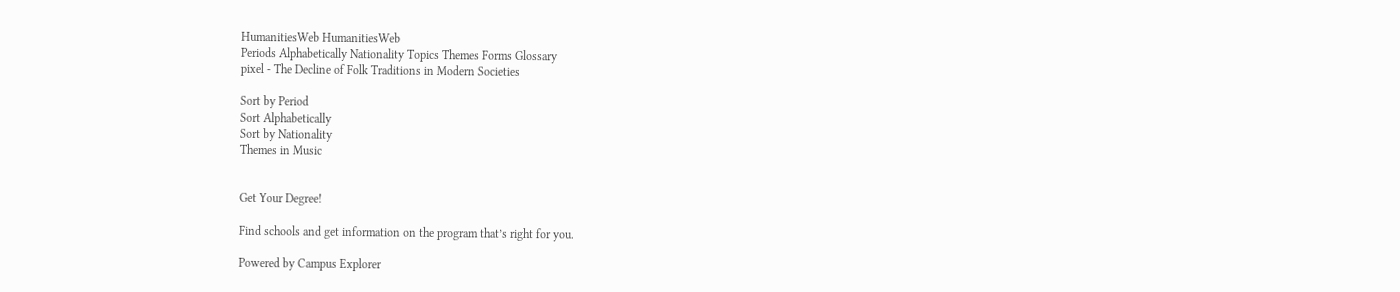HumanitiesWeb HumanitiesWeb
Periods Alphabetically Nationality Topics Themes Forms Glossary
pixel - The Decline of Folk Traditions in Modern Societies

Sort by Period
Sort Alphabetically
Sort by Nationality
Themes in Music


Get Your Degree!

Find schools and get information on the program that’s right for you.

Powered by Campus Explorer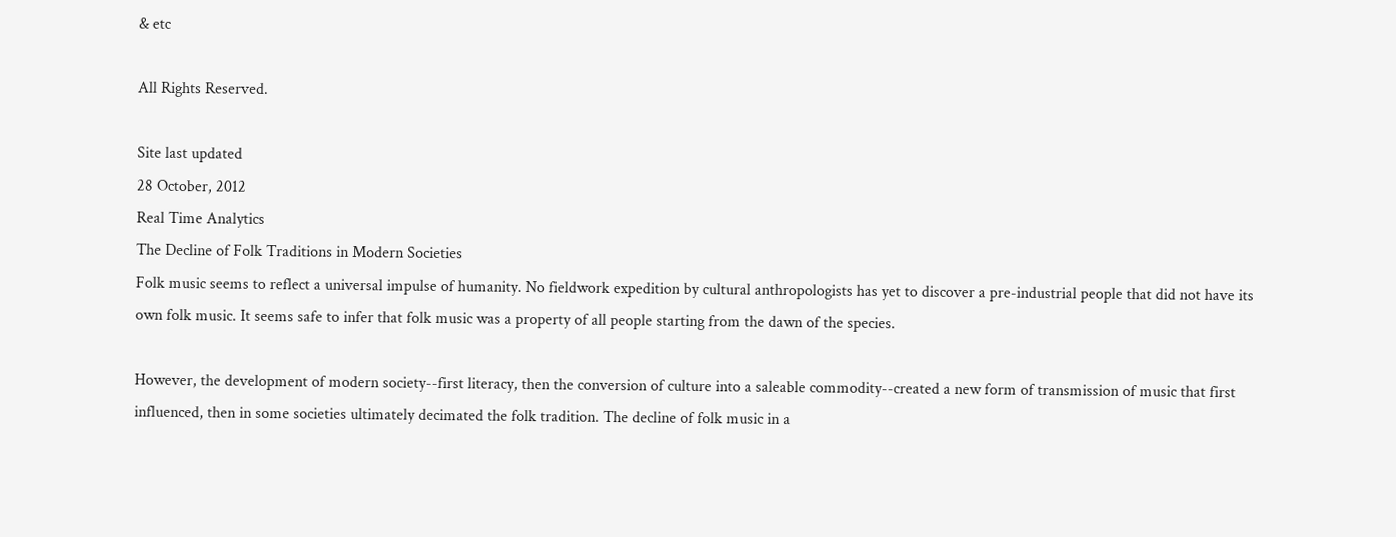& etc

All Rights Reserved.

Site last updated
28 October, 2012
Real Time Analytics
The Decline of Folk Traditions in Modern Societies
Folk music seems to reflect a universal impulse of humanity. No fieldwork expedition by cultural anthropologists has yet to discover a pre-industrial people that did not have its own folk music. It seems safe to infer that folk music was a property of all people starting from the dawn of the species.

However, the development of modern society--first literacy, then the conversion of culture into a saleable commodity--created a new form of transmission of music that first influenced, then in some societies ultimately decimated the folk tradition. The decline of folk music in a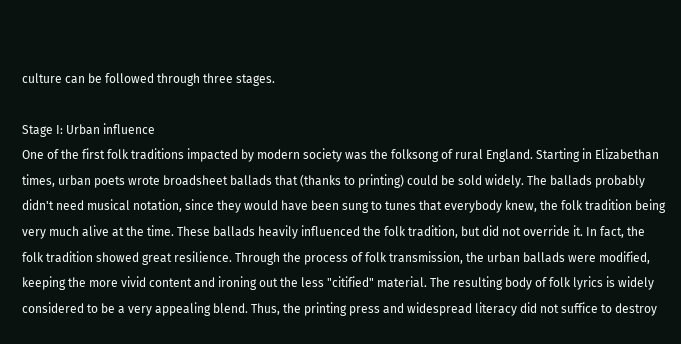culture can be followed through three stages.

Stage I: Urban influence
One of the first folk traditions impacted by modern society was the folksong of rural England. Starting in Elizabethan times, urban poets wrote broadsheet ballads that (thanks to printing) could be sold widely. The ballads probably didn't need musical notation, since they would have been sung to tunes that everybody knew, the folk tradition being very much alive at the time. These ballads heavily influenced the folk tradition, but did not override it. In fact, the folk tradition showed great resilience. Through the process of folk transmission, the urban ballads were modified, keeping the more vivid content and ironing out the less "citified" material. The resulting body of folk lyrics is widely considered to be a very appealing blend. Thus, the printing press and widespread literacy did not suffice to destroy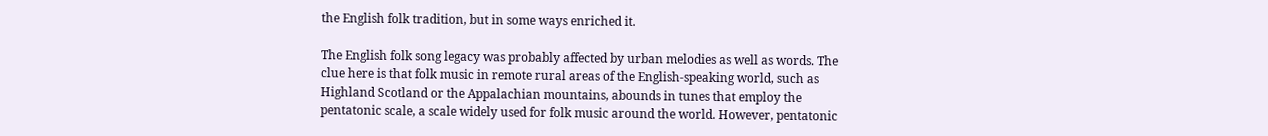the English folk tradition, but in some ways enriched it.

The English folk song legacy was probably affected by urban melodies as well as words. The clue here is that folk music in remote rural areas of the English-speaking world, such as Highland Scotland or the Appalachian mountains, abounds in tunes that employ the pentatonic scale, a scale widely used for folk music around the world. However, pentatonic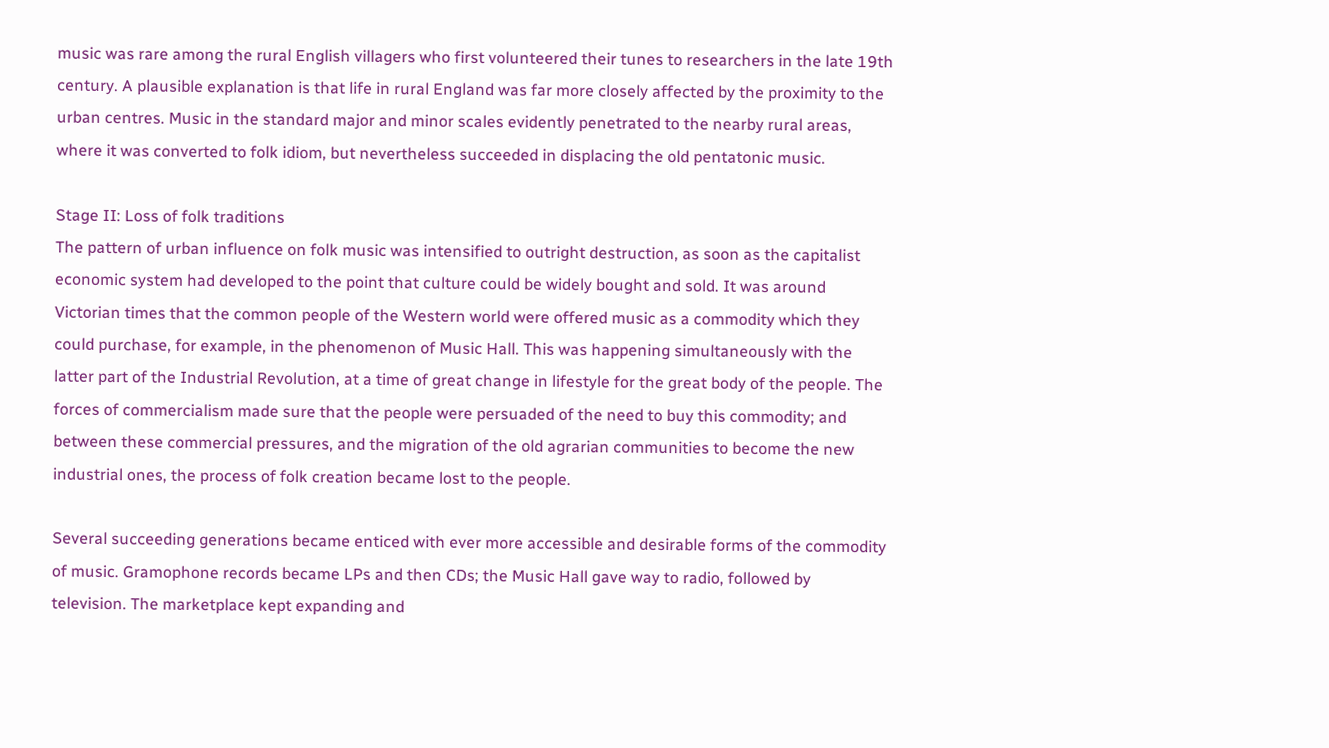music was rare among the rural English villagers who first volunteered their tunes to researchers in the late 19th century. A plausible explanation is that life in rural England was far more closely affected by the proximity to the urban centres. Music in the standard major and minor scales evidently penetrated to the nearby rural areas, where it was converted to folk idiom, but nevertheless succeeded in displacing the old pentatonic music.

Stage II: Loss of folk traditions
The pattern of urban influence on folk music was intensified to outright destruction, as soon as the capitalist economic system had developed to the point that culture could be widely bought and sold. It was around Victorian times that the common people of the Western world were offered music as a commodity which they could purchase, for example, in the phenomenon of Music Hall. This was happening simultaneously with the latter part of the Industrial Revolution, at a time of great change in lifestyle for the great body of the people. The forces of commercialism made sure that the people were persuaded of the need to buy this commodity; and between these commercial pressures, and the migration of the old agrarian communities to become the new industrial ones, the process of folk creation became lost to the people.

Several succeeding generations became enticed with ever more accessible and desirable forms of the commodity of music. Gramophone records became LPs and then CDs; the Music Hall gave way to radio, followed by television. The marketplace kept expanding and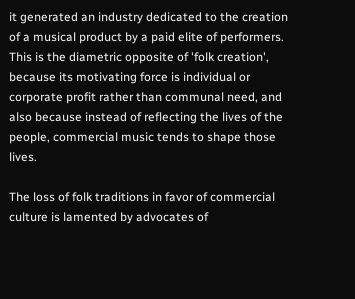it generated an industry dedicated to the creation of a musical product by a paid elite of performers. This is the diametric opposite of 'folk creation', because its motivating force is individual or corporate profit rather than communal need, and also because instead of reflecting the lives of the people, commercial music tends to shape those lives.

The loss of folk traditions in favor of commercial culture is lamented by advocates of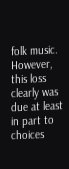folk music. However, this loss clearly was due at least in part to choices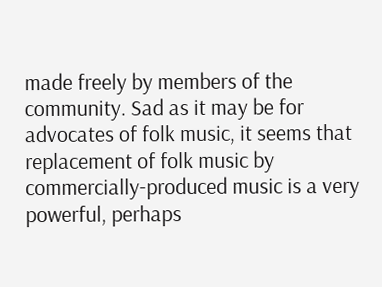made freely by members of the community. Sad as it may be for advocates of folk music, it seems that replacement of folk music by commercially-produced music is a very powerful, perhaps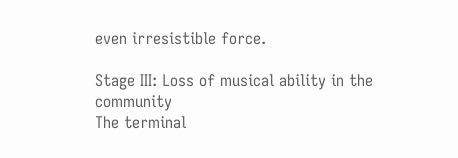even irresistible force.

Stage III: Loss of musical ability in the community
The terminal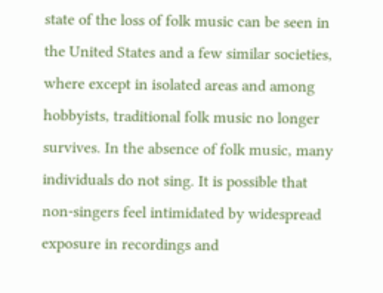state of the loss of folk music can be seen in the United States and a few similar societies, where except in isolated areas and among hobbyists, traditional folk music no longer survives. In the absence of folk music, many individuals do not sing. It is possible that non-singers feel intimidated by widespread exposure in recordings and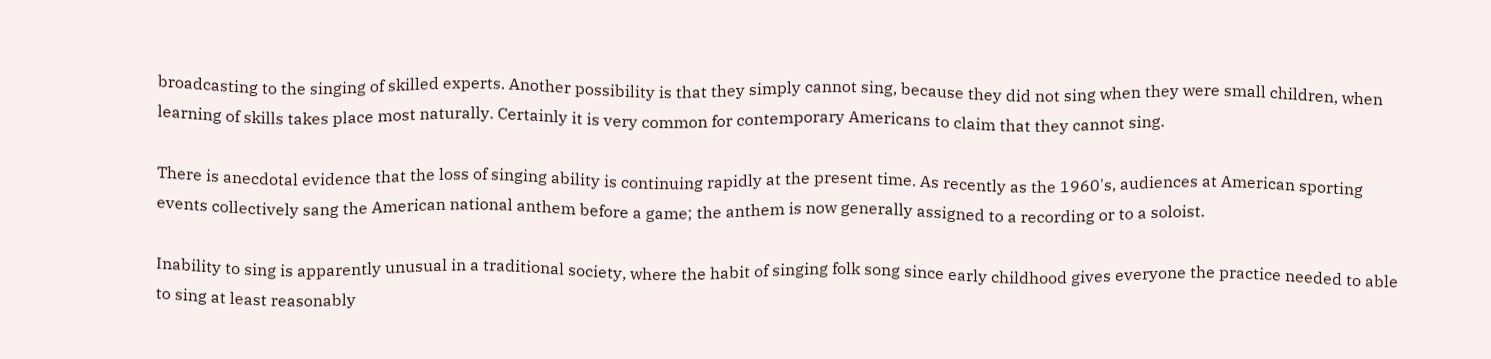broadcasting to the singing of skilled experts. Another possibility is that they simply cannot sing, because they did not sing when they were small children, when learning of skills takes place most naturally. Certainly it is very common for contemporary Americans to claim that they cannot sing.

There is anecdotal evidence that the loss of singing ability is continuing rapidly at the present time. As recently as the 1960's, audiences at American sporting events collectively sang the American national anthem before a game; the anthem is now generally assigned to a recording or to a soloist.

Inability to sing is apparently unusual in a traditional society, where the habit of singing folk song since early childhood gives everyone the practice needed to able to sing at least reasonably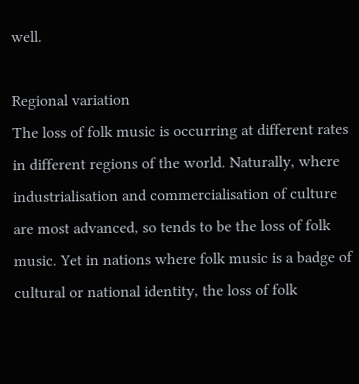well.

Regional variation
The loss of folk music is occurring at different rates in different regions of the world. Naturally, where industrialisation and commercialisation of culture are most advanced, so tends to be the loss of folk music. Yet in nations where folk music is a badge of cultural or national identity, the loss of folk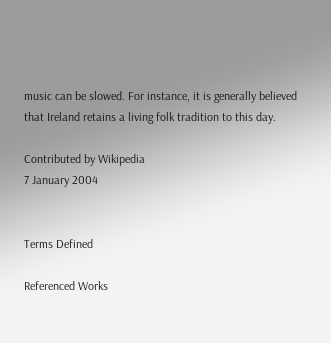music can be slowed. For instance, it is generally believed that Ireland retains a living folk tradition to this day.

Contributed by Wikipedia
7 January 2004


Terms Defined

Referenced Works